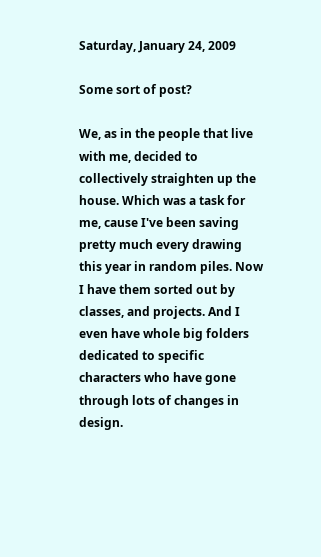Saturday, January 24, 2009

Some sort of post?

We, as in the people that live with me, decided to collectively straighten up the house. Which was a task for me, cause I've been saving pretty much every drawing this year in random piles. Now I have them sorted out by classes, and projects. And I even have whole big folders dedicated to specific characters who have gone through lots of changes in design.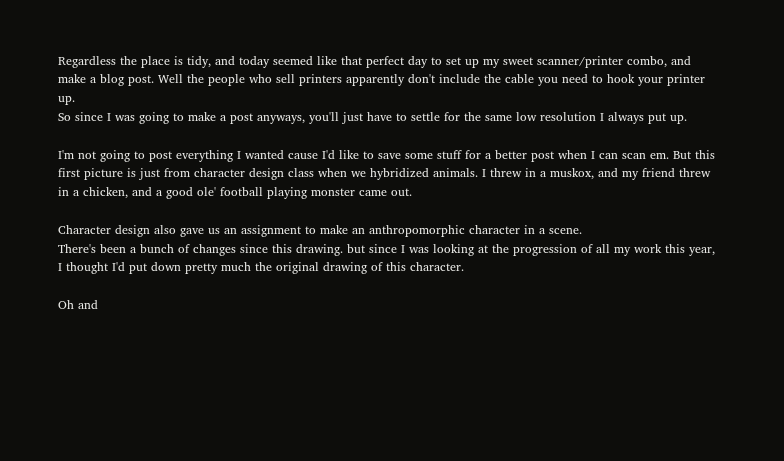Regardless the place is tidy, and today seemed like that perfect day to set up my sweet scanner/printer combo, and make a blog post. Well the people who sell printers apparently don't include the cable you need to hook your printer up.
So since I was going to make a post anyways, you'll just have to settle for the same low resolution I always put up.

I'm not going to post everything I wanted cause I'd like to save some stuff for a better post when I can scan em. But this first picture is just from character design class when we hybridized animals. I threw in a muskox, and my friend threw in a chicken, and a good ole' football playing monster came out.

Character design also gave us an assignment to make an anthropomorphic character in a scene.
There's been a bunch of changes since this drawing. but since I was looking at the progression of all my work this year, I thought I'd put down pretty much the original drawing of this character.

Oh and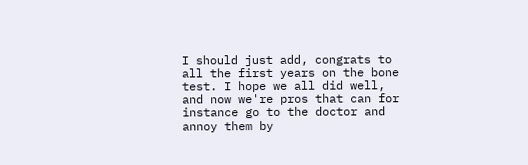I should just add, congrats to all the first years on the bone test. I hope we all did well, and now we're pros that can for instance go to the doctor and annoy them by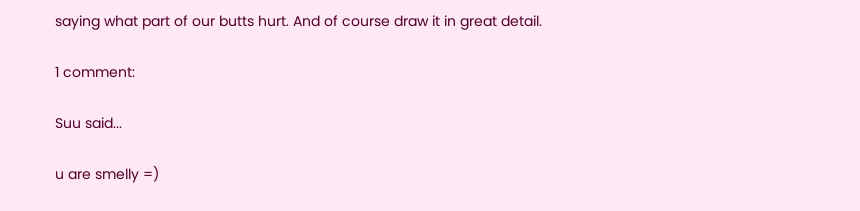saying what part of our butts hurt. And of course draw it in great detail.

1 comment:

Suu said...

u are smelly =)